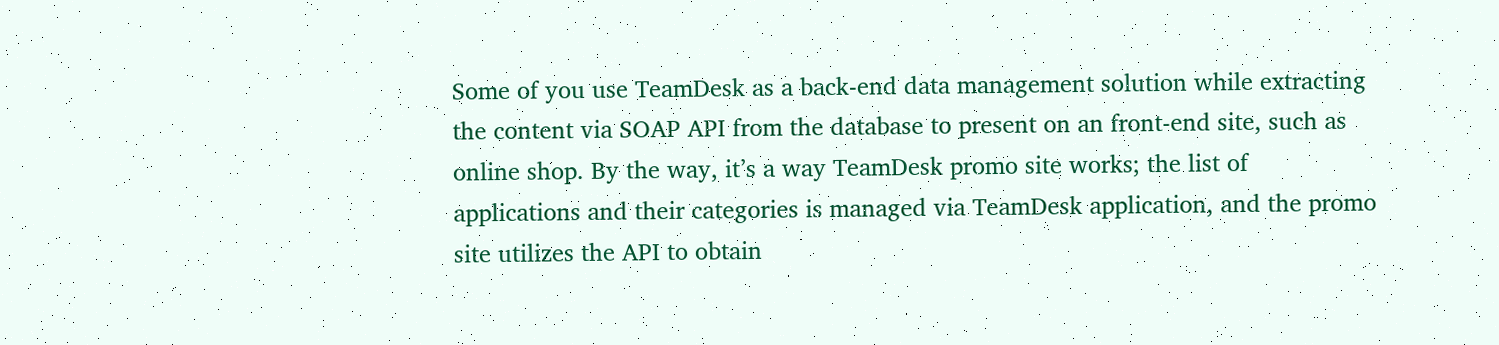Some of you use TeamDesk as a back-end data management solution while extracting the content via SOAP API from the database to present on an front-end site, such as online shop. By the way, it’s a way TeamDesk promo site works; the list of applications and their categories is managed via TeamDesk application, and the promo site utilizes the API to obtain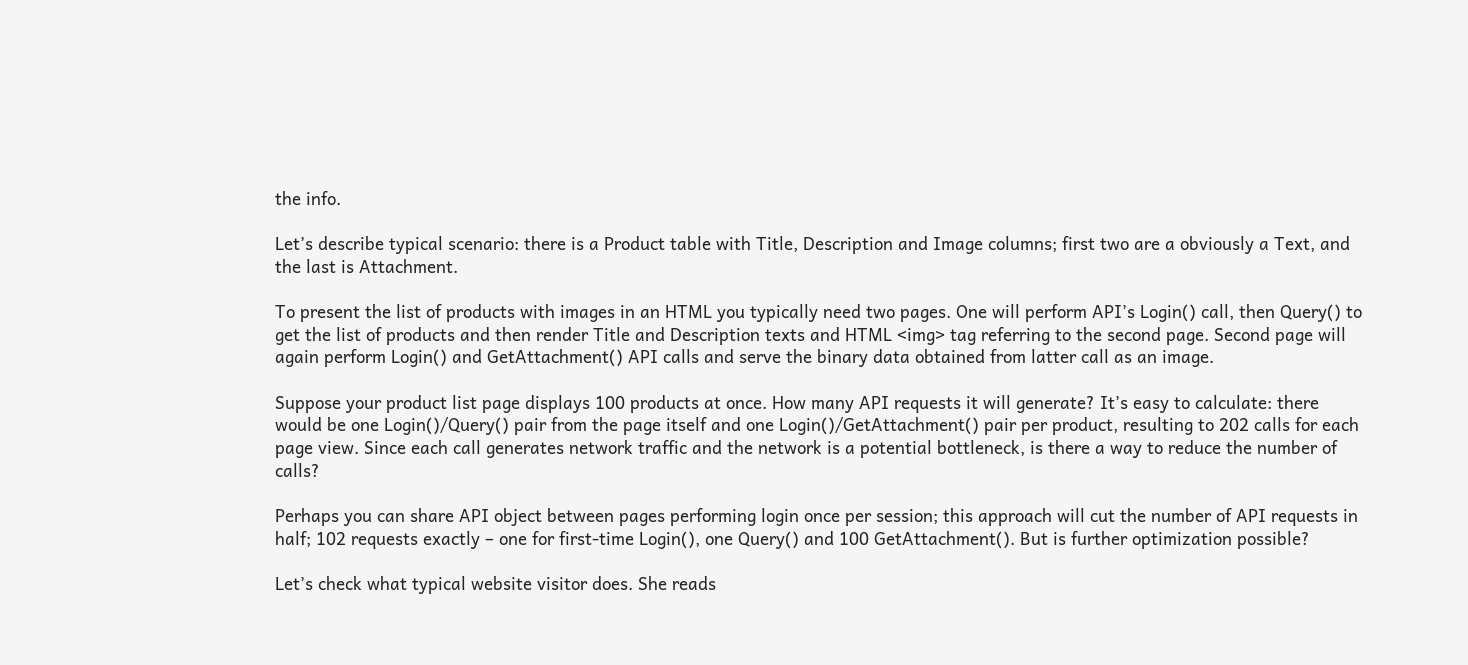the info.

Let’s describe typical scenario: there is a Product table with Title, Description and Image columns; first two are a obviously a Text, and the last is Attachment.

To present the list of products with images in an HTML you typically need two pages. One will perform API’s Login() call, then Query() to get the list of products and then render Title and Description texts and HTML <img> tag referring to the second page. Second page will again perform Login() and GetAttachment() API calls and serve the binary data obtained from latter call as an image.

Suppose your product list page displays 100 products at once. How many API requests it will generate? It’s easy to calculate: there would be one Login()/Query() pair from the page itself and one Login()/GetAttachment() pair per product, resulting to 202 calls for each page view. Since each call generates network traffic and the network is a potential bottleneck, is there a way to reduce the number of calls?

Perhaps you can share API object between pages performing login once per session; this approach will cut the number of API requests in half; 102 requests exactly – one for first-time Login(), one Query() and 100 GetAttachment(). But is further optimization possible?

Let’s check what typical website visitor does. She reads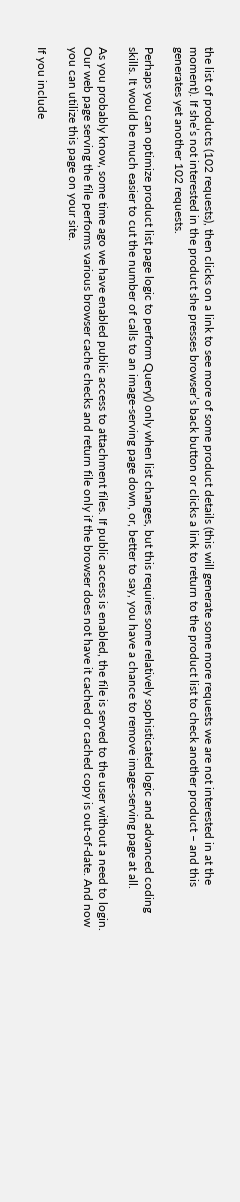the list of products (102 requests), then clicks on a link to see more of some product details (this will generate some more requests we are not interested in at the moment). If she’s not interested in the product she presses browser’s back button or clicks a link to return to the product list to check another product – and this generates yet another 102 requests.

Perhaps you can optimize product list page logic to perform Query() only when list changes, but this requires some relatively sophisticated logic and advanced coding skills. It would be much easier to cut the number of calls to an image-serving page down, or, better to say, you have a chance to remove image-serving page at all.

As you probably know, some time ago we have enabled public access to attachment files. If public access is enabled, the file is served to the user without a need to login. Our web page serving the file performs various browser cache checks and return file only if the browser does not have it cached or cached copy is out-of-date. And now you can utilize this page on your site.

If you include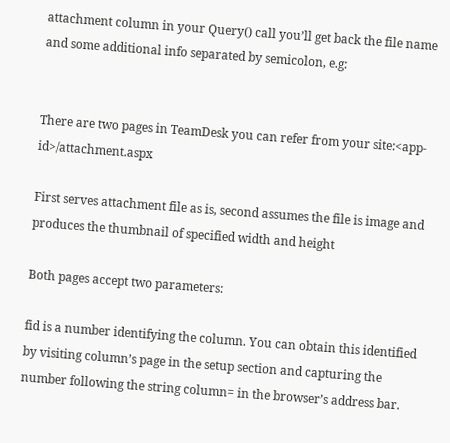attachment column in your Query() call you’ll get back the file name and some additional info separated by semicolon, e.g:


There are two pages in TeamDesk you can refer from your site:<app-id>/attachment.aspx

First serves attachment file as is, second assumes the file is image and produces the thumbnail of specified width and height

Both pages accept two parameters:

fid is a number identifying the column. You can obtain this identified by visiting column’s page in the setup section and capturing the number following the string column= in the browser’s address bar.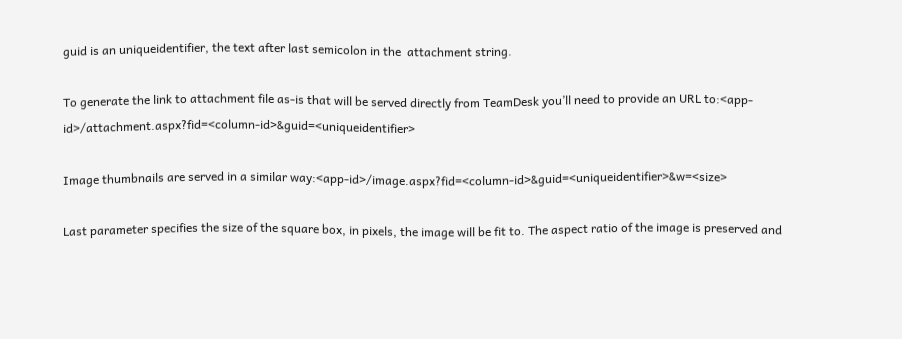guid is an uniqueidentifier, the text after last semicolon in the  attachment string.

To generate the link to attachment file as-is that will be served directly from TeamDesk you’ll need to provide an URL to:<app-id>/attachment.aspx?fid=<column-id>&guid=<uniqueidentifier>

Image thumbnails are served in a similar way:<app-id>/image.aspx?fid=<column-id>&guid=<uniqueidentifier>&w=<size>

Last parameter specifies the size of the square box, in pixels, the image will be fit to. The aspect ratio of the image is preserved and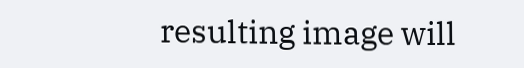resulting image will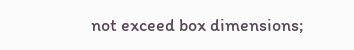not exceed box dimensions;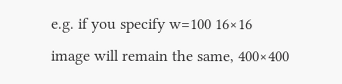e.g. if you specify w=100 16×16 image will remain the same, 400×400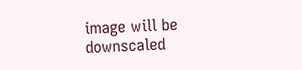image will be downscaled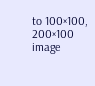to 100×100, 200×100 image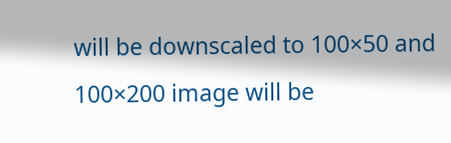will be downscaled to 100×50 and 100×200 image will be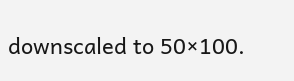downscaled to 50×100.